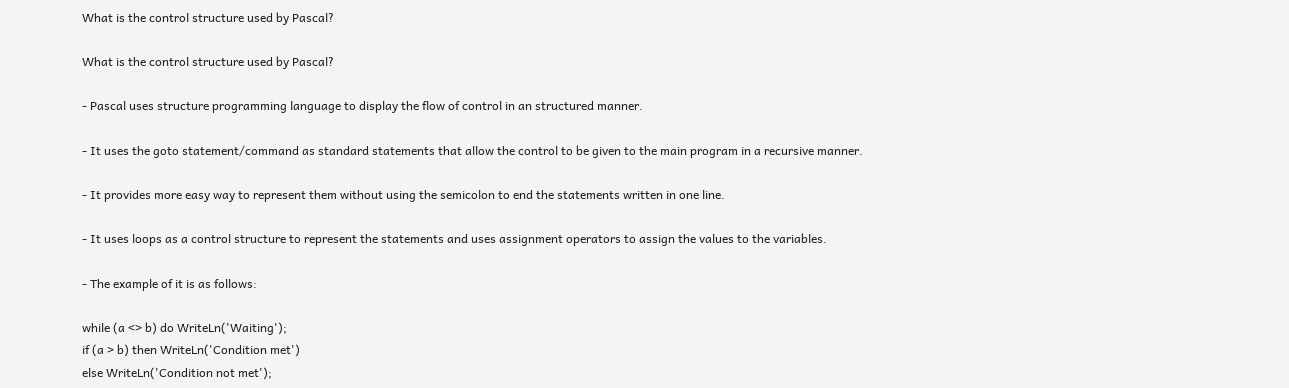What is the control structure used by Pascal?

What is the control structure used by Pascal?

- Pascal uses structure programming language to display the flow of control in an structured manner.

- It uses the goto statement/command as standard statements that allow the control to be given to the main program in a recursive manner.

- It provides more easy way to represent them without using the semicolon to end the statements written in one line.

- It uses loops as a control structure to represent the statements and uses assignment operators to assign the values to the variables.

- The example of it is as follows:

while (a <> b) do WriteLn('Waiting');
if (a > b) then WriteLn('Condition met')
else WriteLn('Condition not met');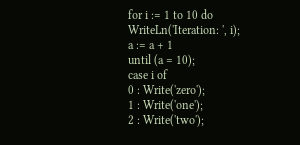for i := 1 to 10 do
WriteLn('Iteration: ', i);
a := a + 1
until (a = 10);
case i of
0 : Write('zero');
1 : Write('one');
2 : Write('two');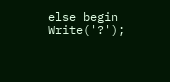else begin Write('?');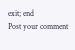exit; end
Post your comment